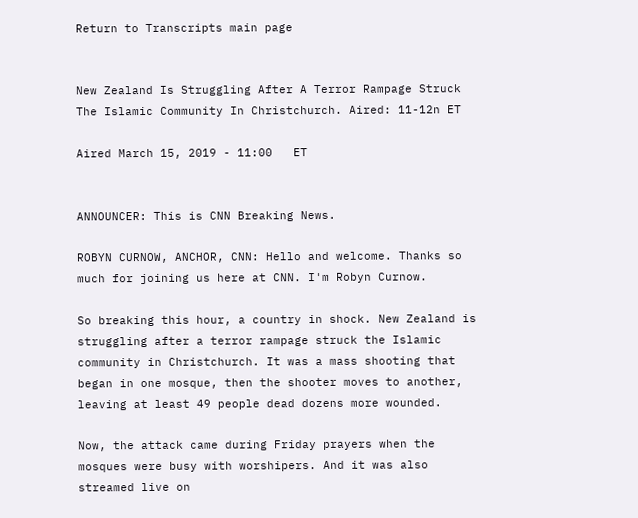Return to Transcripts main page


New Zealand Is Struggling After A Terror Rampage Struck The Islamic Community In Christchurch. Aired: 11-12n ET

Aired March 15, 2019 - 11:00   ET


ANNOUNCER: This is CNN Breaking News.

ROBYN CURNOW, ANCHOR, CNN: Hello and welcome. Thanks so much for joining us here at CNN. I'm Robyn Curnow.

So breaking this hour, a country in shock. New Zealand is struggling after a terror rampage struck the Islamic community in Christchurch. It was a mass shooting that began in one mosque, then the shooter moves to another, leaving at least 49 people dead dozens more wounded.

Now, the attack came during Friday prayers when the mosques were busy with worshipers. And it was also streamed live on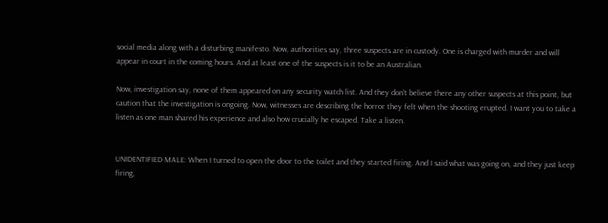social media along with a disturbing manifesto. Now, authorities say, three suspects are in custody. One is charged with murder and will appear in court in the coming hours. And at least one of the suspects is it to be an Australian.

Now, investigation say, none of them appeared on any security watch list. And they don't believe there any other suspects at this point, but caution that the investigation is ongoing. Now, witnesses are describing the horror they felt when the shooting erupted. I want you to take a listen as one man shared his experience and also how crucially he escaped. Take a listen.


UNIDENTIFIED MALE: When I turned to open the door to the toilet and they started firing. And I said what was going on, and they just keep firing,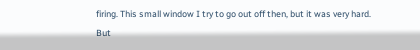firing. This small window I try to go out off then, but it was very hard. But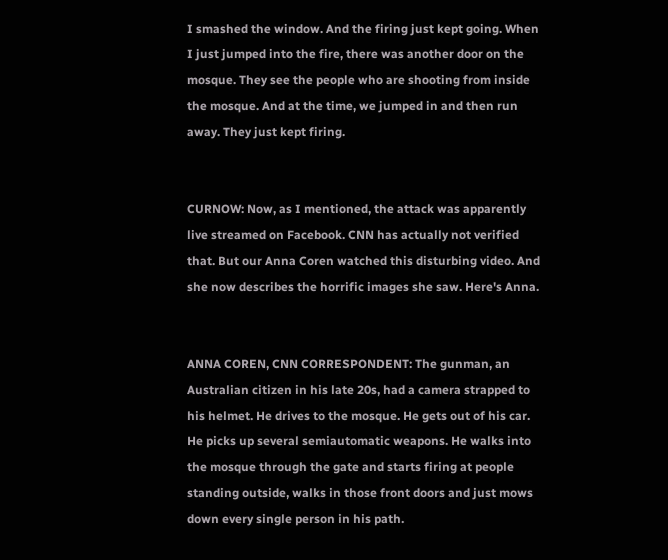I smashed the window. And the firing just kept going. When I just jumped into the fire, there was another door on the mosque. They see the people who are shooting from inside the mosque. And at the time, we jumped in and then run away. They just kept firing.


CURNOW: Now, as I mentioned, the attack was apparently live streamed on Facebook. CNN has actually not verified that. But our Anna Coren watched this disturbing video. And she now describes the horrific images she saw. Here's Anna.


ANNA COREN, CNN CORRESPONDENT: The gunman, an Australian citizen in his late 20s, had a camera strapped to his helmet. He drives to the mosque. He gets out of his car. He picks up several semiautomatic weapons. He walks into the mosque through the gate and starts firing at people standing outside, walks in those front doors and just mows down every single person in his path.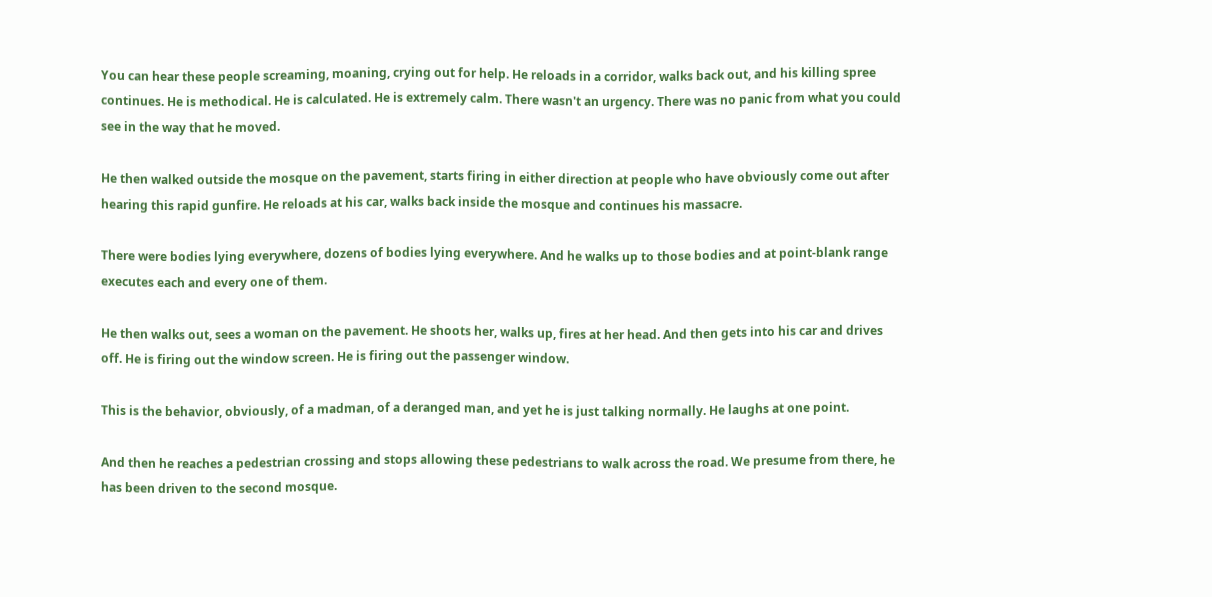You can hear these people screaming, moaning, crying out for help. He reloads in a corridor, walks back out, and his killing spree continues. He is methodical. He is calculated. He is extremely calm. There wasn't an urgency. There was no panic from what you could see in the way that he moved.

He then walked outside the mosque on the pavement, starts firing in either direction at people who have obviously come out after hearing this rapid gunfire. He reloads at his car, walks back inside the mosque and continues his massacre.

There were bodies lying everywhere, dozens of bodies lying everywhere. And he walks up to those bodies and at point-blank range executes each and every one of them.

He then walks out, sees a woman on the pavement. He shoots her, walks up, fires at her head. And then gets into his car and drives off. He is firing out the window screen. He is firing out the passenger window.

This is the behavior, obviously, of a madman, of a deranged man, and yet he is just talking normally. He laughs at one point.

And then he reaches a pedestrian crossing and stops allowing these pedestrians to walk across the road. We presume from there, he has been driven to the second mosque.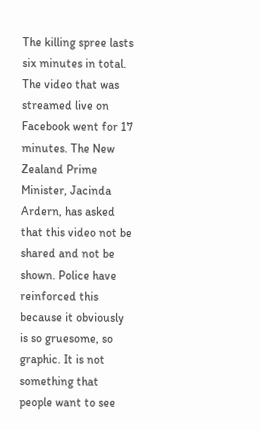The killing spree lasts six minutes in total. The video that was streamed live on Facebook went for 17 minutes. The New Zealand Prime Minister, Jacinda Ardern, has asked that this video not be shared and not be shown. Police have reinforced this because it obviously is so gruesome, so graphic. It is not something that people want to see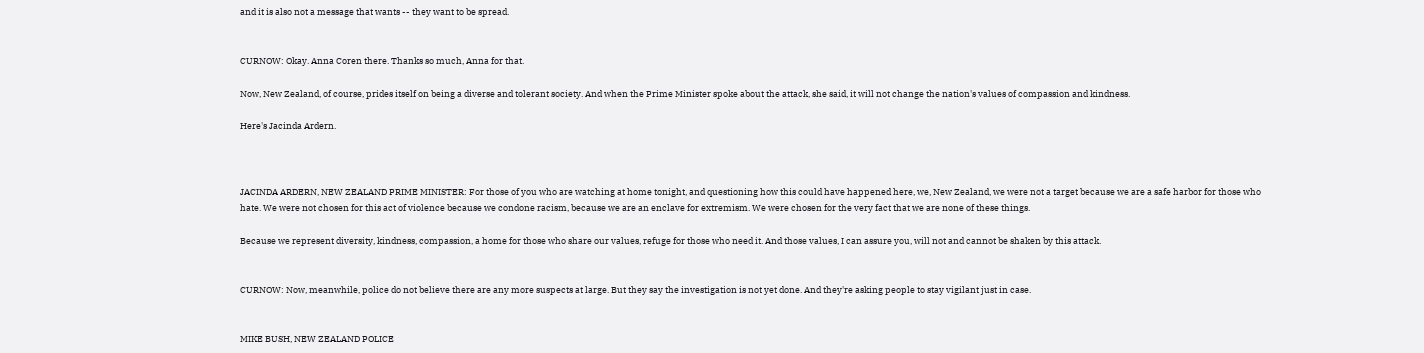and it is also not a message that wants -- they want to be spread.


CURNOW: Okay. Anna Coren there. Thanks so much, Anna for that.

Now, New Zealand, of course, prides itself on being a diverse and tolerant society. And when the Prime Minister spoke about the attack, she said, it will not change the nation's values of compassion and kindness.

Here's Jacinda Ardern.



JACINDA ARDERN, NEW ZEALAND PRIME MINISTER: For those of you who are watching at home tonight, and questioning how this could have happened here, we, New Zealand, we were not a target because we are a safe harbor for those who hate. We were not chosen for this act of violence because we condone racism, because we are an enclave for extremism. We were chosen for the very fact that we are none of these things.

Because we represent diversity, kindness, compassion, a home for those who share our values, refuge for those who need it. And those values, I can assure you, will not and cannot be shaken by this attack.


CURNOW: Now, meanwhile, police do not believe there are any more suspects at large. But they say the investigation is not yet done. And they're asking people to stay vigilant just in case.


MIKE BUSH, NEW ZEALAND POLICE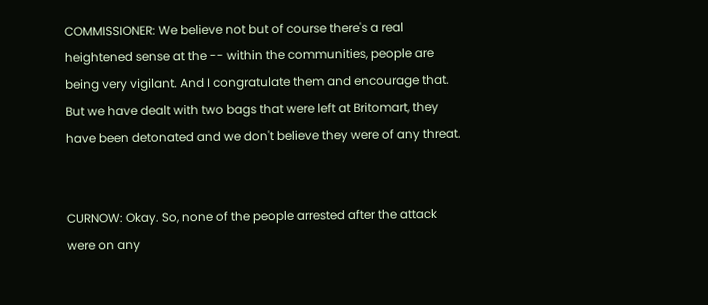COMMISSIONER: We believe not but of course there's a real heightened sense at the -- within the communities, people are being very vigilant. And I congratulate them and encourage that. But we have dealt with two bags that were left at Britomart, they have been detonated and we don't believe they were of any threat.


CURNOW: Okay. So, none of the people arrested after the attack were on any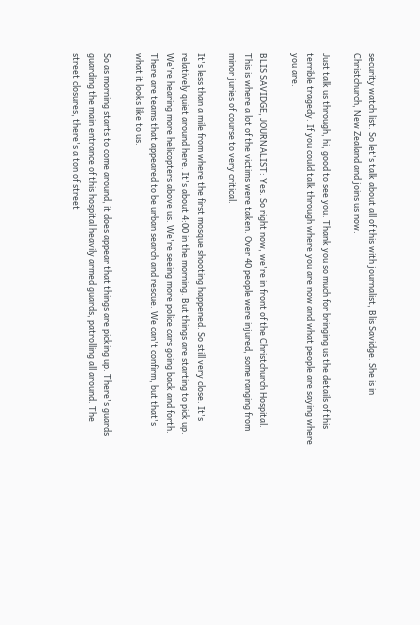security watch list. So let's talk about all of this with journalist, Blis Savidge. She is in Christchurch, New Zealand and joins us now.

Just talk us through, hi, good to see you. Thank you so much for bringing us the details of this terrible tragedy. If you could talk through where you are now and what people are saying where you are.

BLIS SAVIDGE, JOURNALIST: Yes. So right now, we're in front of the Christchurch Hospital. This is where a lot of the victims were taken. Over 40 people were injured, some ranging from minor juries of course to very critical.

It's less than a mile from where the first mosque shooting happened. So still very close. It's relatively quiet around here. It's about 4:00 in the morning. But things are starting to pick up. We're hearing more helicopters above us. We're seeing more police cars going back and forth. There are teams that appeared to be urban search and rescue. We can't confirm, but that's what it looks like to us.

So as morning starts to come around, it does appear that things are picking up. There's guards guarding the main entrance of this hospital heavily armed guards, patrolling all around. The street closures, there's a ton of street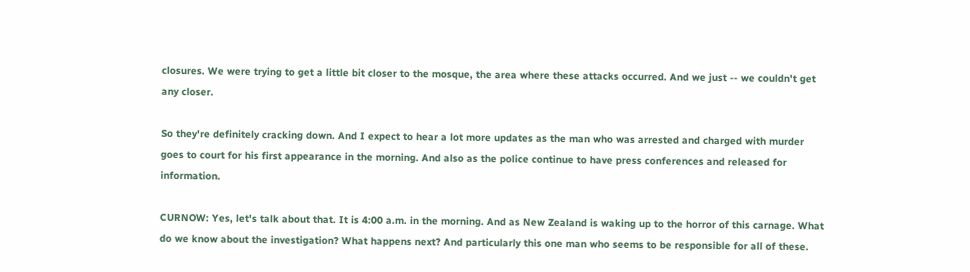closures. We were trying to get a little bit closer to the mosque, the area where these attacks occurred. And we just -- we couldn't get any closer.

So they're definitely cracking down. And I expect to hear a lot more updates as the man who was arrested and charged with murder goes to court for his first appearance in the morning. And also as the police continue to have press conferences and released for information.

CURNOW: Yes, let's talk about that. It is 4:00 a.m. in the morning. And as New Zealand is waking up to the horror of this carnage. What do we know about the investigation? What happens next? And particularly this one man who seems to be responsible for all of these.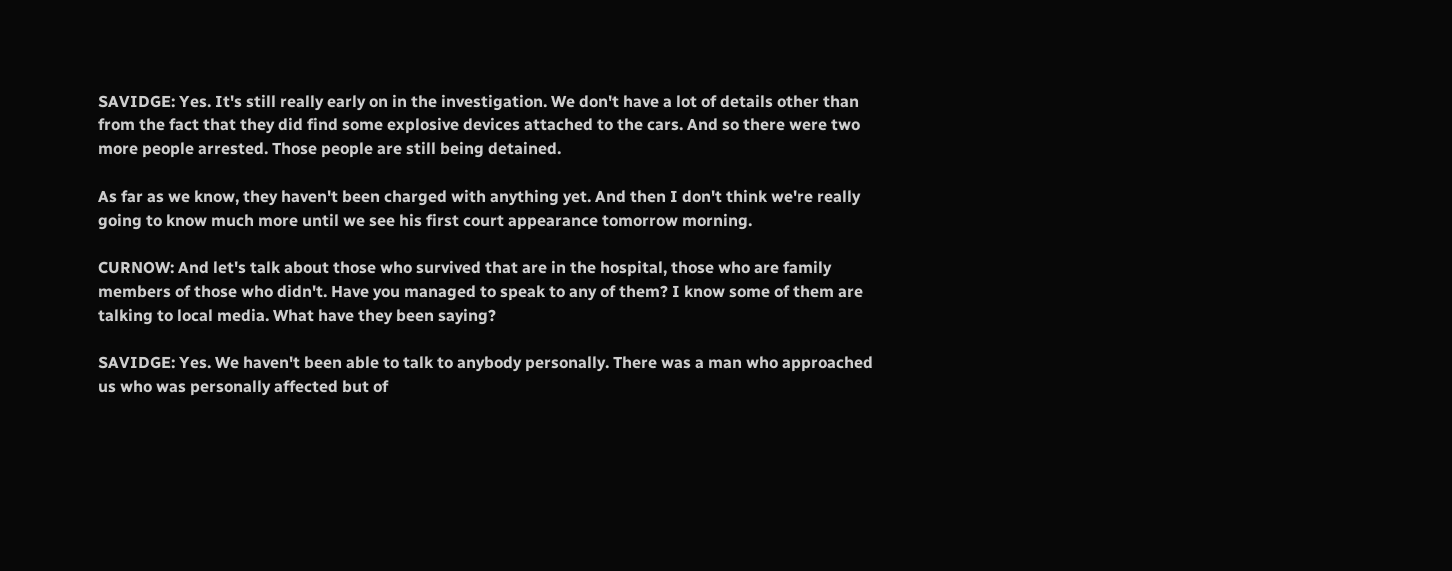SAVIDGE: Yes. It's still really early on in the investigation. We don't have a lot of details other than from the fact that they did find some explosive devices attached to the cars. And so there were two more people arrested. Those people are still being detained.

As far as we know, they haven't been charged with anything yet. And then I don't think we're really going to know much more until we see his first court appearance tomorrow morning.

CURNOW: And let's talk about those who survived that are in the hospital, those who are family members of those who didn't. Have you managed to speak to any of them? I know some of them are talking to local media. What have they been saying?

SAVIDGE: Yes. We haven't been able to talk to anybody personally. There was a man who approached us who was personally affected but of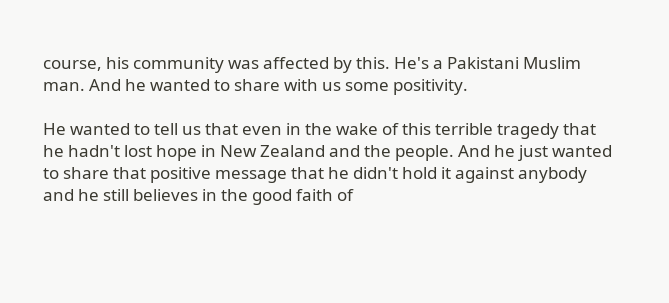course, his community was affected by this. He's a Pakistani Muslim man. And he wanted to share with us some positivity.

He wanted to tell us that even in the wake of this terrible tragedy that he hadn't lost hope in New Zealand and the people. And he just wanted to share that positive message that he didn't hold it against anybody and he still believes in the good faith of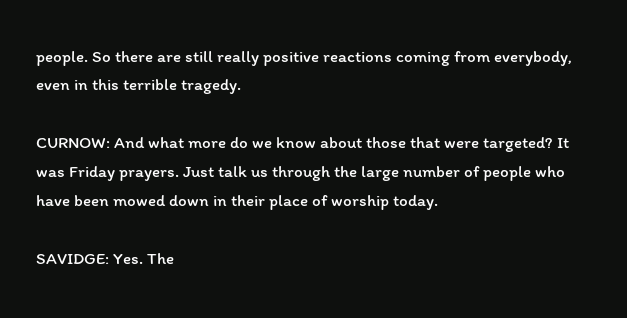people. So there are still really positive reactions coming from everybody, even in this terrible tragedy.

CURNOW: And what more do we know about those that were targeted? It was Friday prayers. Just talk us through the large number of people who have been mowed down in their place of worship today.

SAVIDGE: Yes. The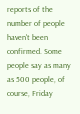reports of the number of people haven't been confirmed. Some people say as many as 500 people, of course, Friday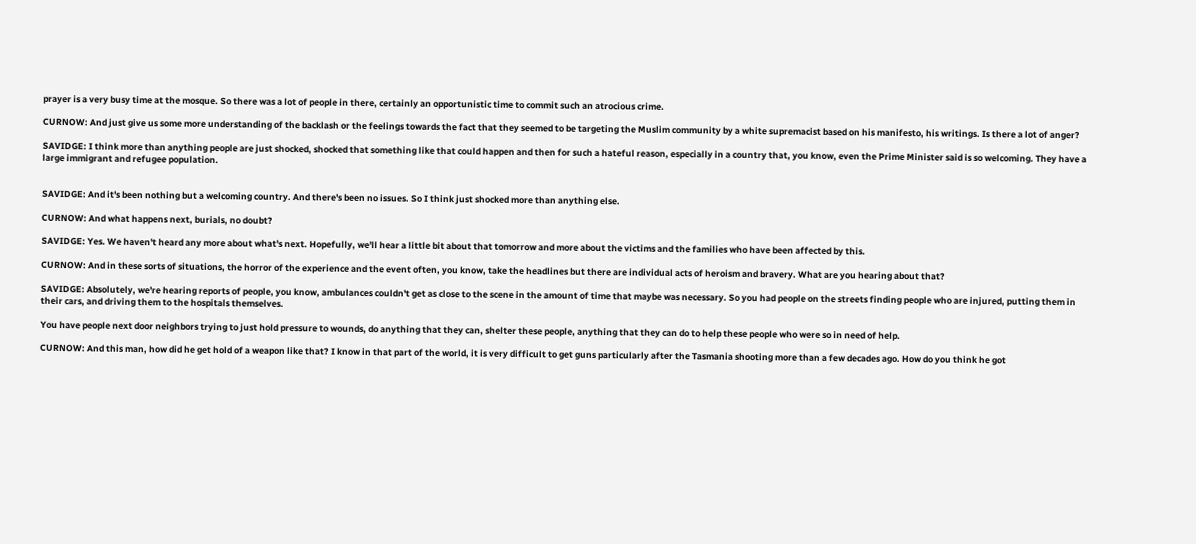prayer is a very busy time at the mosque. So there was a lot of people in there, certainly an opportunistic time to commit such an atrocious crime.

CURNOW: And just give us some more understanding of the backlash or the feelings towards the fact that they seemed to be targeting the Muslim community by a white supremacist based on his manifesto, his writings. Is there a lot of anger?

SAVIDGE: I think more than anything people are just shocked, shocked that something like that could happen and then for such a hateful reason, especially in a country that, you know, even the Prime Minister said is so welcoming. They have a large immigrant and refugee population.


SAVIDGE: And it's been nothing but a welcoming country. And there's been no issues. So I think just shocked more than anything else.

CURNOW: And what happens next, burials, no doubt?

SAVIDGE: Yes. We haven't heard any more about what's next. Hopefully, we'll hear a little bit about that tomorrow and more about the victims and the families who have been affected by this.

CURNOW: And in these sorts of situations, the horror of the experience and the event often, you know, take the headlines but there are individual acts of heroism and bravery. What are you hearing about that?

SAVIDGE: Absolutely, we're hearing reports of people, you know, ambulances couldn't get as close to the scene in the amount of time that maybe was necessary. So you had people on the streets finding people who are injured, putting them in their cars, and driving them to the hospitals themselves.

You have people next door neighbors trying to just hold pressure to wounds, do anything that they can, shelter these people, anything that they can do to help these people who were so in need of help.

CURNOW: And this man, how did he get hold of a weapon like that? I know in that part of the world, it is very difficult to get guns particularly after the Tasmania shooting more than a few decades ago. How do you think he got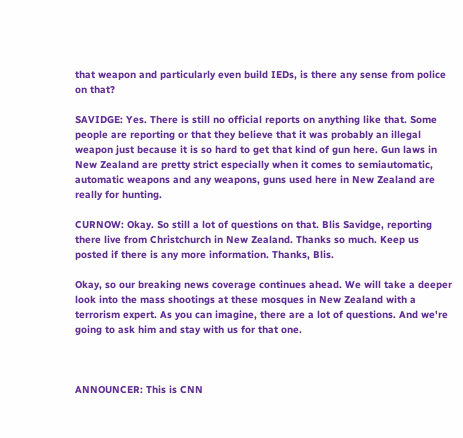that weapon and particularly even build IEDs, is there any sense from police on that?

SAVIDGE: Yes. There is still no official reports on anything like that. Some people are reporting or that they believe that it was probably an illegal weapon just because it is so hard to get that kind of gun here. Gun laws in New Zealand are pretty strict especially when it comes to semiautomatic, automatic weapons and any weapons, guns used here in New Zealand are really for hunting.

CURNOW: Okay. So still a lot of questions on that. Blis Savidge, reporting there live from Christchurch in New Zealand. Thanks so much. Keep us posted if there is any more information. Thanks, Blis.

Okay, so our breaking news coverage continues ahead. We will take a deeper look into the mass shootings at these mosques in New Zealand with a terrorism expert. As you can imagine, there are a lot of questions. And we're going to ask him and stay with us for that one.



ANNOUNCER: This is CNN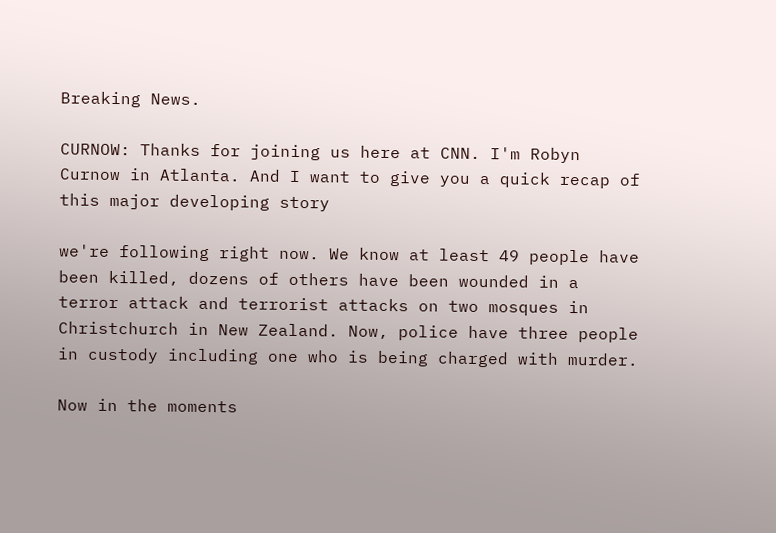Breaking News.

CURNOW: Thanks for joining us here at CNN. I'm Robyn Curnow in Atlanta. And I want to give you a quick recap of this major developing story

we're following right now. We know at least 49 people have been killed, dozens of others have been wounded in a terror attack and terrorist attacks on two mosques in Christchurch in New Zealand. Now, police have three people in custody including one who is being charged with murder.

Now in the moments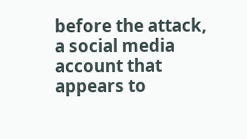before the attack, a social media account that appears to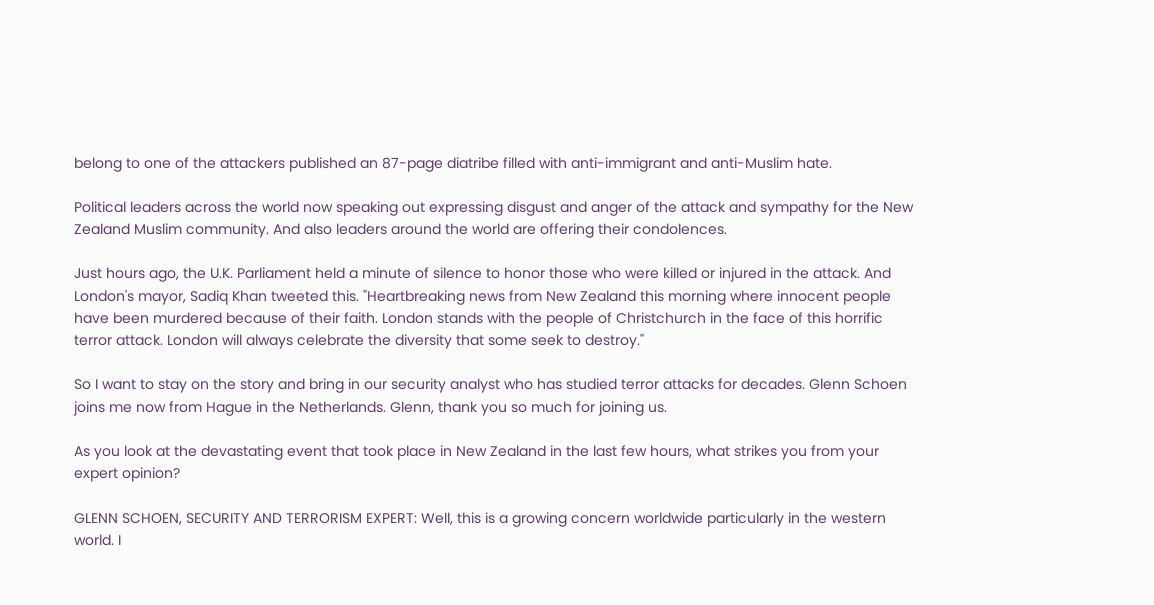belong to one of the attackers published an 87-page diatribe filled with anti-immigrant and anti-Muslim hate.

Political leaders across the world now speaking out expressing disgust and anger of the attack and sympathy for the New Zealand Muslim community. And also leaders around the world are offering their condolences.

Just hours ago, the U.K. Parliament held a minute of silence to honor those who were killed or injured in the attack. And London's mayor, Sadiq Khan tweeted this. "Heartbreaking news from New Zealand this morning where innocent people have been murdered because of their faith. London stands with the people of Christchurch in the face of this horrific terror attack. London will always celebrate the diversity that some seek to destroy."

So I want to stay on the story and bring in our security analyst who has studied terror attacks for decades. Glenn Schoen joins me now from Hague in the Netherlands. Glenn, thank you so much for joining us.

As you look at the devastating event that took place in New Zealand in the last few hours, what strikes you from your expert opinion?

GLENN SCHOEN, SECURITY AND TERRORISM EXPERT: Well, this is a growing concern worldwide particularly in the western world. I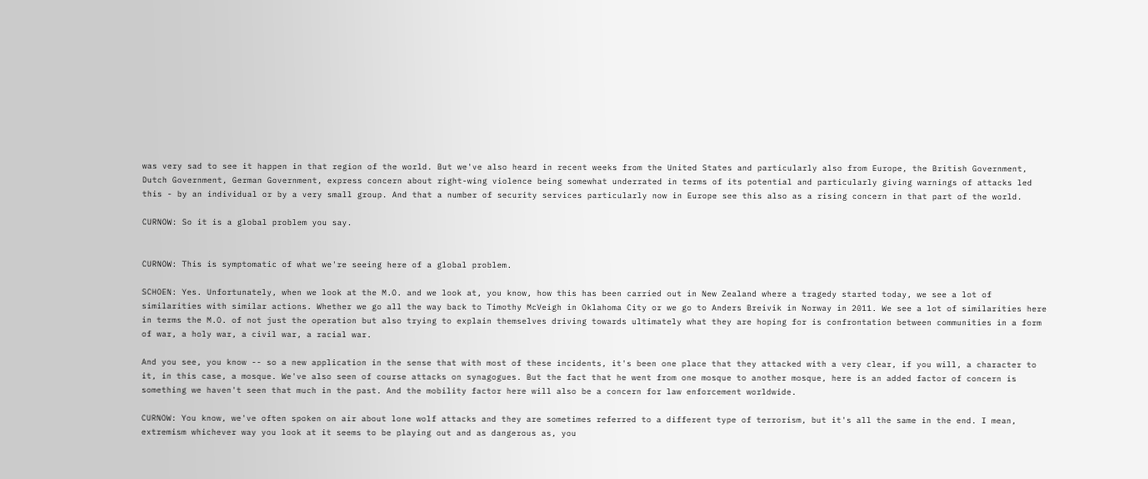was very sad to see it happen in that region of the world. But we've also heard in recent weeks from the United States and particularly also from Europe, the British Government, Dutch Government, German Government, express concern about right-wing violence being somewhat underrated in terms of its potential and particularly giving warnings of attacks led this - by an individual or by a very small group. And that a number of security services particularly now in Europe see this also as a rising concern in that part of the world.

CURNOW: So it is a global problem you say.


CURNOW: This is symptomatic of what we're seeing here of a global problem.

SCHOEN: Yes. Unfortunately, when we look at the M.O. and we look at, you know, how this has been carried out in New Zealand where a tragedy started today, we see a lot of similarities with similar actions. Whether we go all the way back to Timothy McVeigh in Oklahoma City or we go to Anders Breivik in Norway in 2011. We see a lot of similarities here in terms the M.O. of not just the operation but also trying to explain themselves driving towards ultimately what they are hoping for is confrontation between communities in a form of war, a holy war, a civil war, a racial war.

And you see, you know -- so a new application in the sense that with most of these incidents, it's been one place that they attacked with a very clear, if you will, a character to it, in this case, a mosque. We've also seen of course attacks on synagogues. But the fact that he went from one mosque to another mosque, here is an added factor of concern is something we haven't seen that much in the past. And the mobility factor here will also be a concern for law enforcement worldwide.

CURNOW: You know, we've often spoken on air about lone wolf attacks and they are sometimes referred to a different type of terrorism, but it's all the same in the end. I mean, extremism whichever way you look at it seems to be playing out and as dangerous as, you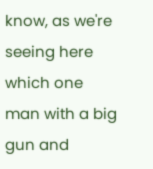know, as we're seeing here which one man with a big gun and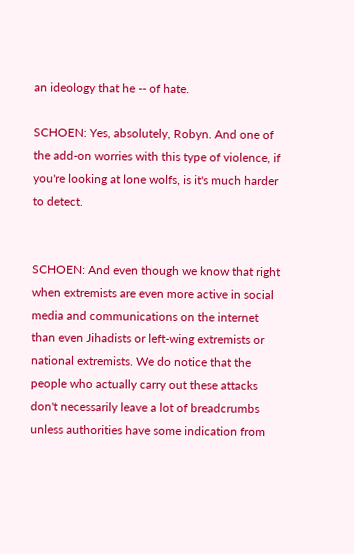an ideology that he -- of hate.

SCHOEN: Yes, absolutely, Robyn. And one of the add-on worries with this type of violence, if you're looking at lone wolfs, is it's much harder to detect.


SCHOEN: And even though we know that right when extremists are even more active in social media and communications on the internet than even Jihadists or left-wing extremists or national extremists. We do notice that the people who actually carry out these attacks don't necessarily leave a lot of breadcrumbs unless authorities have some indication from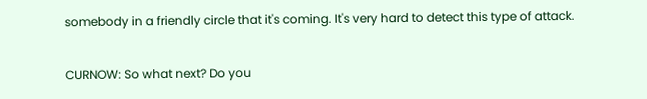somebody in a friendly circle that it's coming. It's very hard to detect this type of attack.

CURNOW: So what next? Do you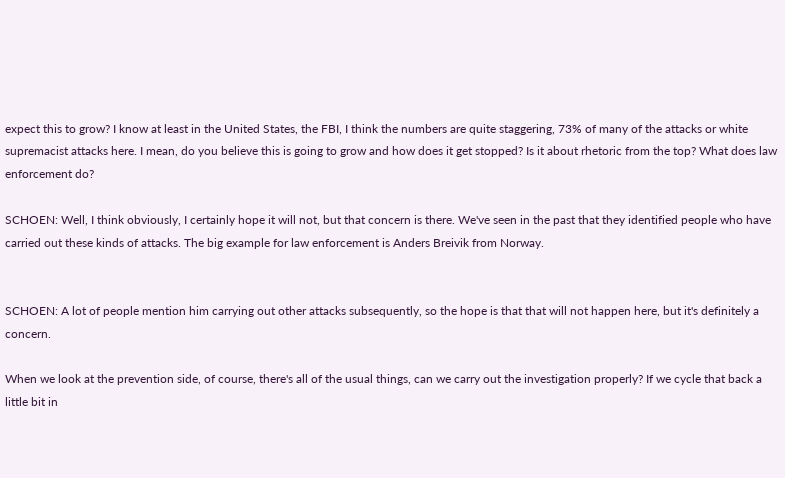expect this to grow? I know at least in the United States, the FBI, I think the numbers are quite staggering, 73% of many of the attacks or white supremacist attacks here. I mean, do you believe this is going to grow and how does it get stopped? Is it about rhetoric from the top? What does law enforcement do?

SCHOEN: Well, I think obviously, I certainly hope it will not, but that concern is there. We've seen in the past that they identified people who have carried out these kinds of attacks. The big example for law enforcement is Anders Breivik from Norway.


SCHOEN: A lot of people mention him carrying out other attacks subsequently, so the hope is that that will not happen here, but it's definitely a concern.

When we look at the prevention side, of course, there's all of the usual things, can we carry out the investigation properly? If we cycle that back a little bit in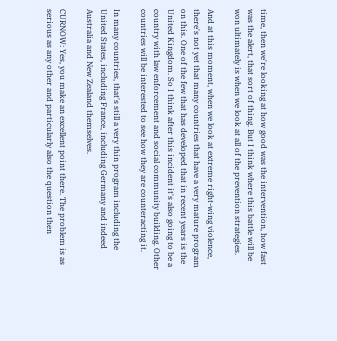time, then we're looking at how good was the intervention, how fast was the alert, that sort of thing. But I think where this battle will be won ultimately is when we look at all of the prevention strategies.

And at this moment, when we look at extreme right-wing violence, there's not yet that many countries that have a very mature program on this. One of the few that has developed that in recent years is the United Kingdom. So I think after this incident it's also going to be a country with law enforcement and social community building. Other countries will be interested to see how they are counteracting it.

In many countries, that's still a very thin program including the United States, including France, including Germany and indeed Australia and New Zealand themselves.

CURNOW: Yes, you make an excellent point there. The problem is as serious as any other and particularly also the question then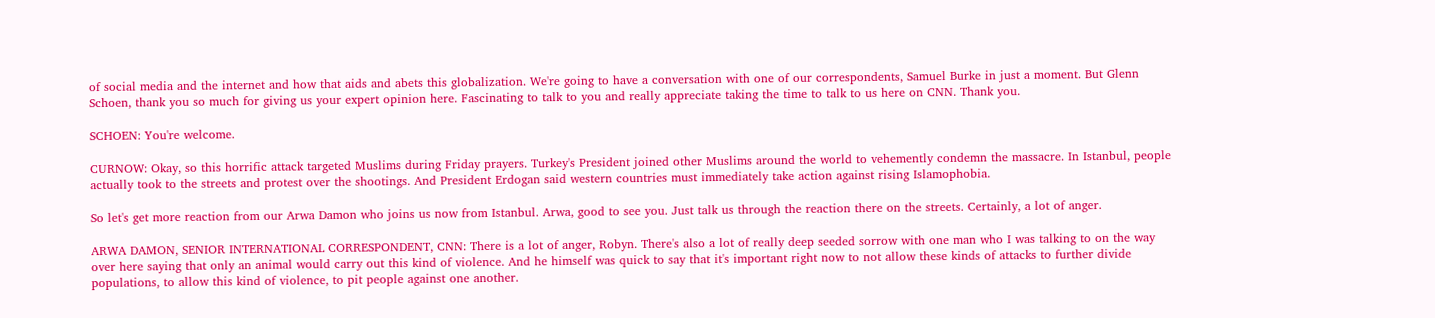of social media and the internet and how that aids and abets this globalization. We're going to have a conversation with one of our correspondents, Samuel Burke in just a moment. But Glenn Schoen, thank you so much for giving us your expert opinion here. Fascinating to talk to you and really appreciate taking the time to talk to us here on CNN. Thank you.

SCHOEN: You're welcome.

CURNOW: Okay, so this horrific attack targeted Muslims during Friday prayers. Turkey's President joined other Muslims around the world to vehemently condemn the massacre. In Istanbul, people actually took to the streets and protest over the shootings. And President Erdogan said western countries must immediately take action against rising Islamophobia.

So let's get more reaction from our Arwa Damon who joins us now from Istanbul. Arwa, good to see you. Just talk us through the reaction there on the streets. Certainly, a lot of anger.

ARWA DAMON, SENIOR INTERNATIONAL CORRESPONDENT, CNN: There is a lot of anger, Robyn. There's also a lot of really deep seeded sorrow with one man who I was talking to on the way over here saying that only an animal would carry out this kind of violence. And he himself was quick to say that it's important right now to not allow these kinds of attacks to further divide populations, to allow this kind of violence, to pit people against one another.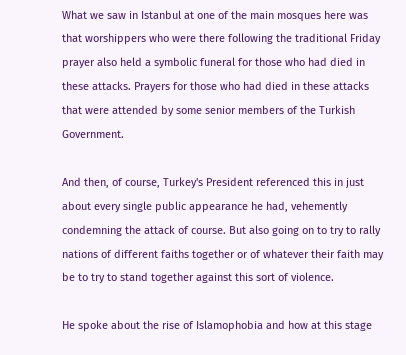What we saw in Istanbul at one of the main mosques here was that worshippers who were there following the traditional Friday prayer also held a symbolic funeral for those who had died in these attacks. Prayers for those who had died in these attacks that were attended by some senior members of the Turkish Government.

And then, of course, Turkey's President referenced this in just about every single public appearance he had, vehemently condemning the attack of course. But also going on to try to rally nations of different faiths together or of whatever their faith may be to try to stand together against this sort of violence.

He spoke about the rise of Islamophobia and how at this stage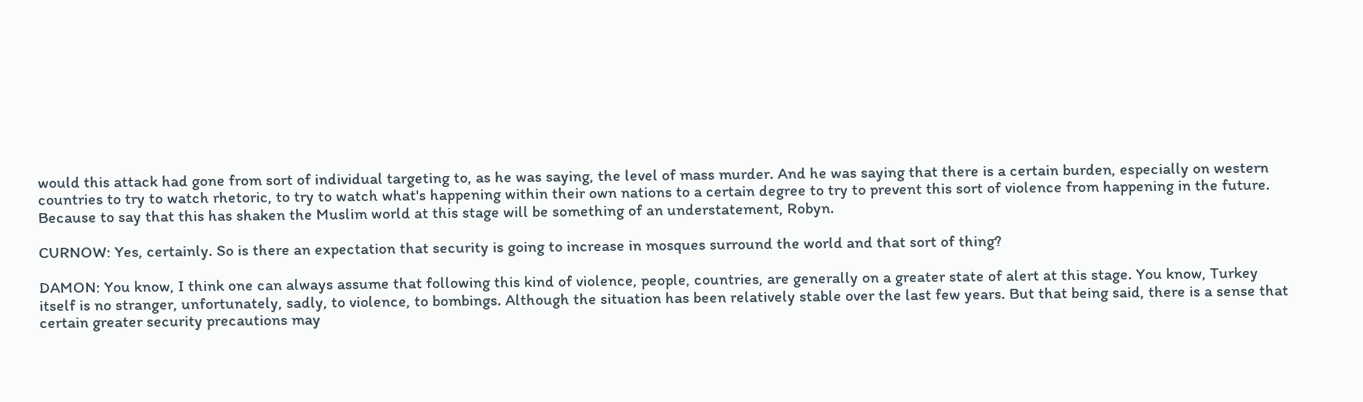would this attack had gone from sort of individual targeting to, as he was saying, the level of mass murder. And he was saying that there is a certain burden, especially on western countries to try to watch rhetoric, to try to watch what's happening within their own nations to a certain degree to try to prevent this sort of violence from happening in the future. Because to say that this has shaken the Muslim world at this stage will be something of an understatement, Robyn.

CURNOW: Yes, certainly. So is there an expectation that security is going to increase in mosques surround the world and that sort of thing?

DAMON: You know, I think one can always assume that following this kind of violence, people, countries, are generally on a greater state of alert at this stage. You know, Turkey itself is no stranger, unfortunately, sadly, to violence, to bombings. Although the situation has been relatively stable over the last few years. But that being said, there is a sense that certain greater security precautions may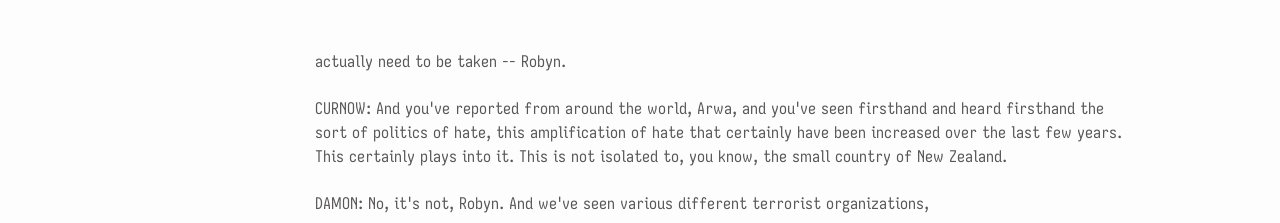actually need to be taken -- Robyn.

CURNOW: And you've reported from around the world, Arwa, and you've seen firsthand and heard firsthand the sort of politics of hate, this amplification of hate that certainly have been increased over the last few years. This certainly plays into it. This is not isolated to, you know, the small country of New Zealand.

DAMON: No, it's not, Robyn. And we've seen various different terrorist organizations,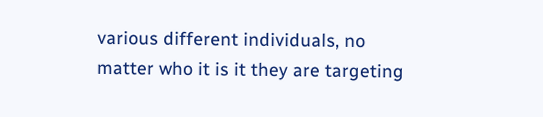various different individuals, no matter who it is it they are targeting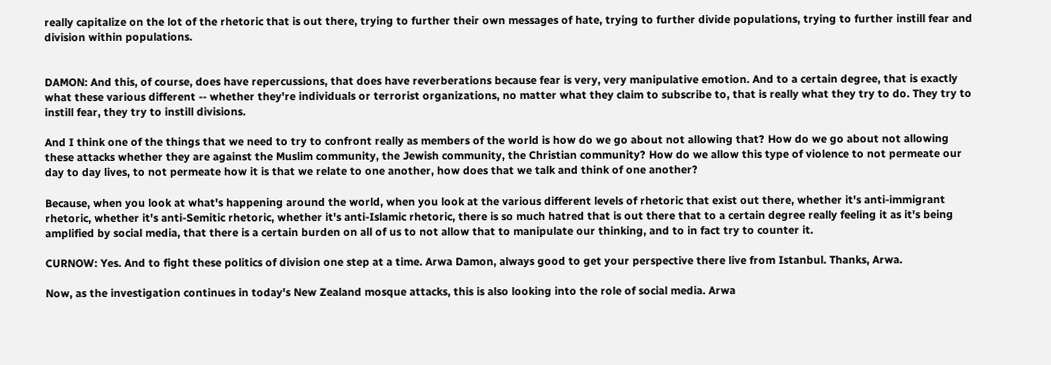really capitalize on the lot of the rhetoric that is out there, trying to further their own messages of hate, trying to further divide populations, trying to further instill fear and division within populations.


DAMON: And this, of course, does have repercussions, that does have reverberations because fear is very, very manipulative emotion. And to a certain degree, that is exactly what these various different -- whether they're individuals or terrorist organizations, no matter what they claim to subscribe to, that is really what they try to do. They try to instill fear, they try to instill divisions.

And I think one of the things that we need to try to confront really as members of the world is how do we go about not allowing that? How do we go about not allowing these attacks whether they are against the Muslim community, the Jewish community, the Christian community? How do we allow this type of violence to not permeate our day to day lives, to not permeate how it is that we relate to one another, how does that we talk and think of one another?

Because, when you look at what's happening around the world, when you look at the various different levels of rhetoric that exist out there, whether it's anti-immigrant rhetoric, whether it's anti-Semitic rhetoric, whether it's anti-Islamic rhetoric, there is so much hatred that is out there that to a certain degree really feeling it as it's being amplified by social media, that there is a certain burden on all of us to not allow that to manipulate our thinking, and to in fact try to counter it.

CURNOW: Yes. And to fight these politics of division one step at a time. Arwa Damon, always good to get your perspective there live from Istanbul. Thanks, Arwa.

Now, as the investigation continues in today's New Zealand mosque attacks, this is also looking into the role of social media. Arwa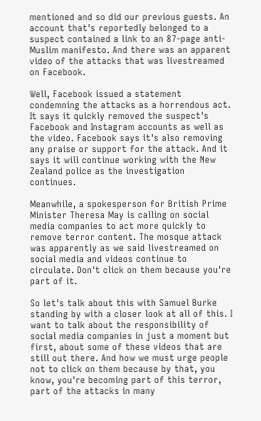mentioned and so did our previous guests. An account that's reportedly belonged to a suspect contained a link to an 87-page anti- Muslim manifesto. And there was an apparent video of the attacks that was livestreamed on Facebook.

Well, Facebook issued a statement condemning the attacks as a horrendous act. It says it quickly removed the suspect's Facebook and Instagram accounts as well as the video. Facebook says it's also removing any praise or support for the attack. And it says it will continue working with the New Zealand police as the investigation continues.

Meanwhile, a spokesperson for British Prime Minister Theresa May is calling on social media companies to act more quickly to remove terror content. The mosque attack was apparently as we said livestreamed on social media and videos continue to circulate. Don't click on them because you're part of it.

So let's talk about this with Samuel Burke standing by with a closer look at all of this. I want to talk about the responsibility of social media companies in just a moment but first, about some of these videos that are still out there. And how we must urge people not to click on them because by that, you know, you're becoming part of this terror, part of the attacks in many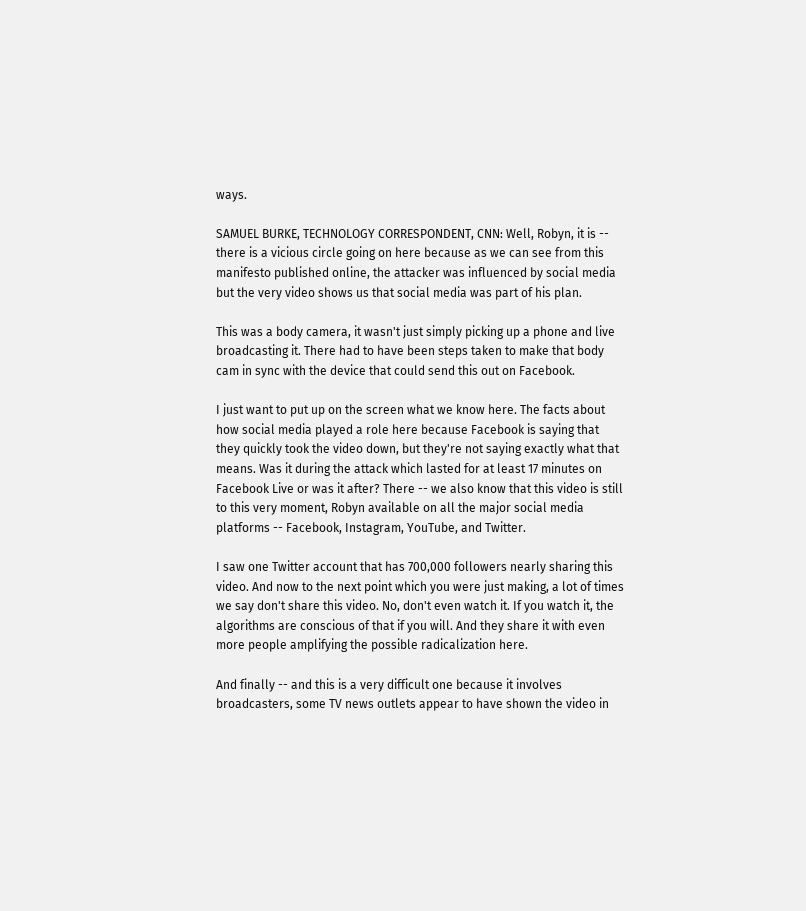ways.

SAMUEL BURKE, TECHNOLOGY CORRESPONDENT, CNN: Well, Robyn, it is -- there is a vicious circle going on here because as we can see from this manifesto published online, the attacker was influenced by social media but the very video shows us that social media was part of his plan.

This was a body camera, it wasn't just simply picking up a phone and live broadcasting it. There had to have been steps taken to make that body cam in sync with the device that could send this out on Facebook.

I just want to put up on the screen what we know here. The facts about how social media played a role here because Facebook is saying that they quickly took the video down, but they're not saying exactly what that means. Was it during the attack which lasted for at least 17 minutes on Facebook Live or was it after? There -- we also know that this video is still to this very moment, Robyn available on all the major social media platforms -- Facebook, Instagram, YouTube, and Twitter.

I saw one Twitter account that has 700,000 followers nearly sharing this video. And now to the next point which you were just making, a lot of times we say don't share this video. No, don't even watch it. If you watch it, the algorithms are conscious of that if you will. And they share it with even more people amplifying the possible radicalization here.

And finally -- and this is a very difficult one because it involves broadcasters, some TV news outlets appear to have shown the video in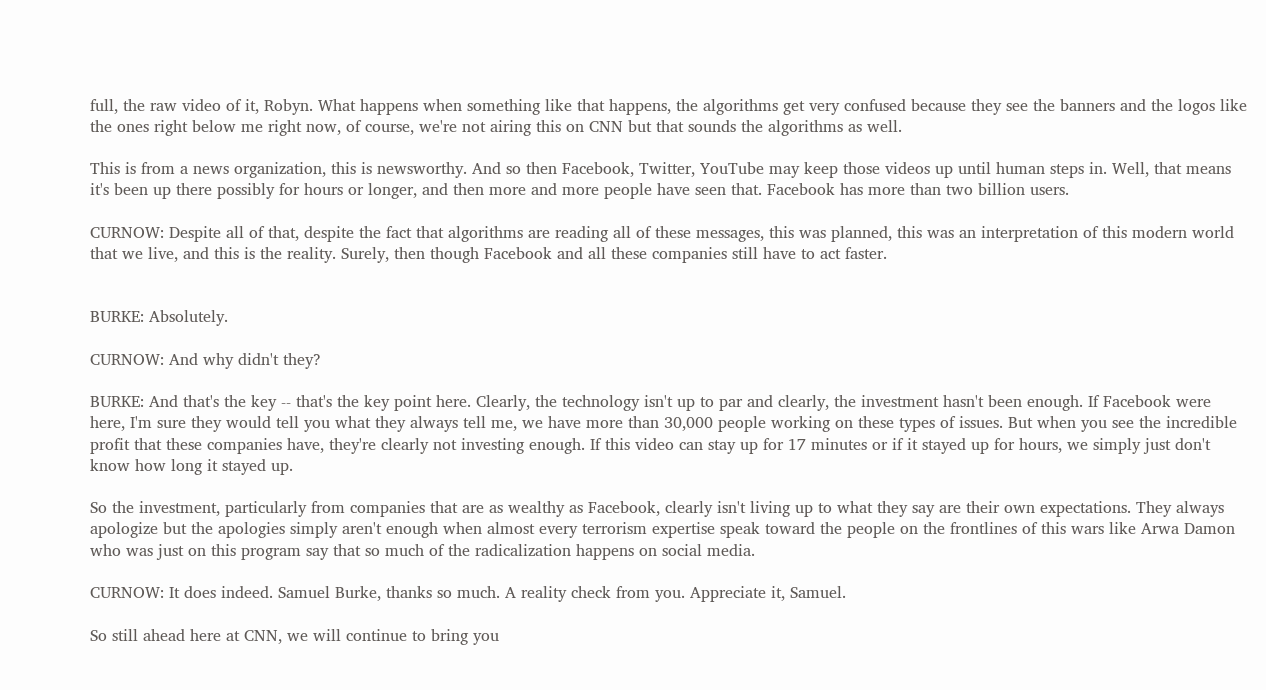full, the raw video of it, Robyn. What happens when something like that happens, the algorithms get very confused because they see the banners and the logos like the ones right below me right now, of course, we're not airing this on CNN but that sounds the algorithms as well.

This is from a news organization, this is newsworthy. And so then Facebook, Twitter, YouTube may keep those videos up until human steps in. Well, that means it's been up there possibly for hours or longer, and then more and more people have seen that. Facebook has more than two billion users.

CURNOW: Despite all of that, despite the fact that algorithms are reading all of these messages, this was planned, this was an interpretation of this modern world that we live, and this is the reality. Surely, then though Facebook and all these companies still have to act faster.


BURKE: Absolutely.

CURNOW: And why didn't they?

BURKE: And that's the key -- that's the key point here. Clearly, the technology isn't up to par and clearly, the investment hasn't been enough. If Facebook were here, I'm sure they would tell you what they always tell me, we have more than 30,000 people working on these types of issues. But when you see the incredible profit that these companies have, they're clearly not investing enough. If this video can stay up for 17 minutes or if it stayed up for hours, we simply just don't know how long it stayed up.

So the investment, particularly from companies that are as wealthy as Facebook, clearly isn't living up to what they say are their own expectations. They always apologize but the apologies simply aren't enough when almost every terrorism expertise speak toward the people on the frontlines of this wars like Arwa Damon who was just on this program say that so much of the radicalization happens on social media.

CURNOW: It does indeed. Samuel Burke, thanks so much. A reality check from you. Appreciate it, Samuel.

So still ahead here at CNN, we will continue to bring you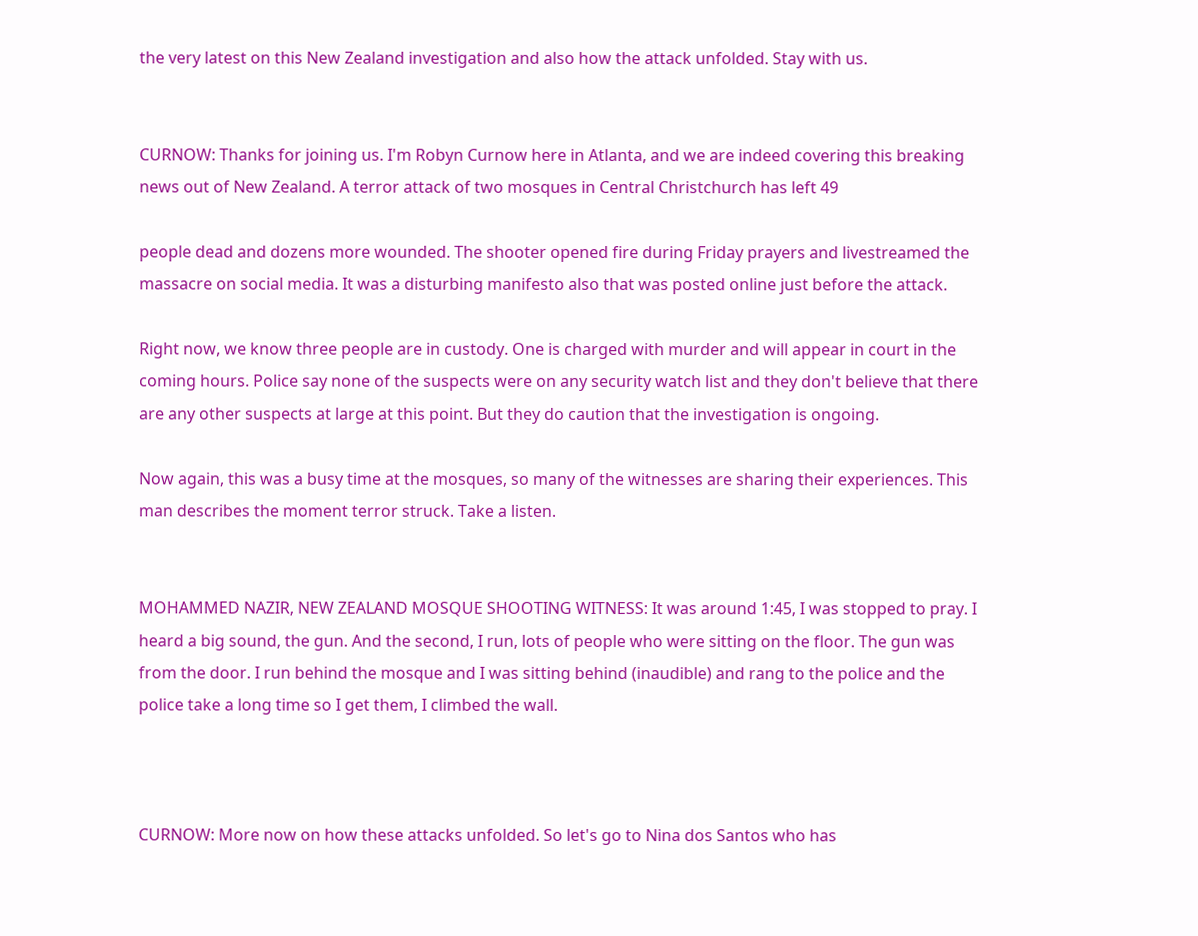the very latest on this New Zealand investigation and also how the attack unfolded. Stay with us.


CURNOW: Thanks for joining us. I'm Robyn Curnow here in Atlanta, and we are indeed covering this breaking news out of New Zealand. A terror attack of two mosques in Central Christchurch has left 49

people dead and dozens more wounded. The shooter opened fire during Friday prayers and livestreamed the massacre on social media. It was a disturbing manifesto also that was posted online just before the attack.

Right now, we know three people are in custody. One is charged with murder and will appear in court in the coming hours. Police say none of the suspects were on any security watch list and they don't believe that there are any other suspects at large at this point. But they do caution that the investigation is ongoing.

Now again, this was a busy time at the mosques, so many of the witnesses are sharing their experiences. This man describes the moment terror struck. Take a listen.


MOHAMMED NAZIR, NEW ZEALAND MOSQUE SHOOTING WITNESS: It was around 1:45, I was stopped to pray. I heard a big sound, the gun. And the second, I run, lots of people who were sitting on the floor. The gun was from the door. I run behind the mosque and I was sitting behind (inaudible) and rang to the police and the police take a long time so I get them, I climbed the wall.



CURNOW: More now on how these attacks unfolded. So let's go to Nina dos Santos who has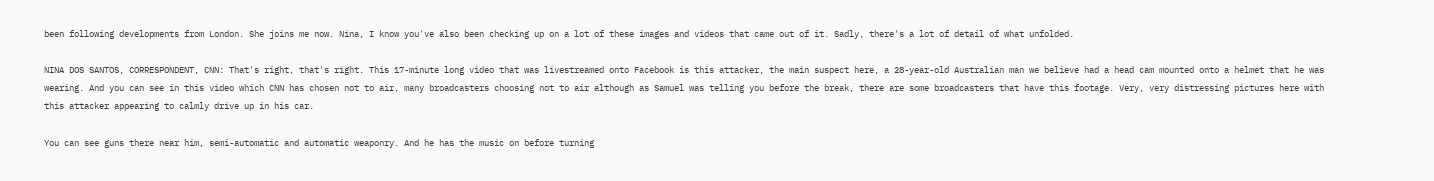been following developments from London. She joins me now. Nina, I know you've also been checking up on a lot of these images and videos that came out of it. Sadly, there's a lot of detail of what unfolded.

NINA DOS SANTOS, CORRESPONDENT, CNN: That's right, that's right. This 17-minute long video that was livestreamed onto Facebook is this attacker, the main suspect here, a 28-year-old Australian man we believe had a head cam mounted onto a helmet that he was wearing. And you can see in this video which CNN has chosen not to air, many broadcasters choosing not to air although as Samuel was telling you before the break, there are some broadcasters that have this footage. Very, very distressing pictures here with this attacker appearing to calmly drive up in his car.

You can see guns there near him, semi-automatic and automatic weaponry. And he has the music on before turning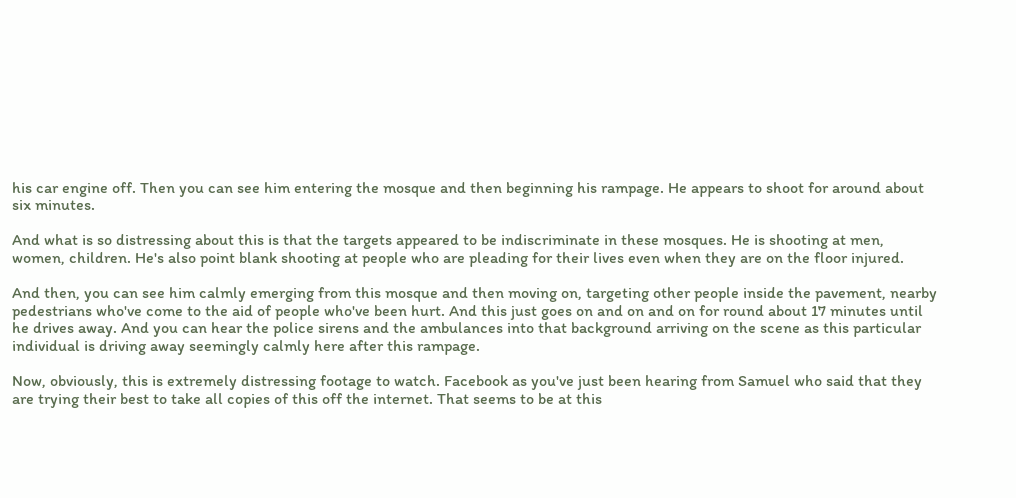his car engine off. Then you can see him entering the mosque and then beginning his rampage. He appears to shoot for around about six minutes.

And what is so distressing about this is that the targets appeared to be indiscriminate in these mosques. He is shooting at men, women, children. He's also point blank shooting at people who are pleading for their lives even when they are on the floor injured.

And then, you can see him calmly emerging from this mosque and then moving on, targeting other people inside the pavement, nearby pedestrians who've come to the aid of people who've been hurt. And this just goes on and on and on for round about 17 minutes until he drives away. And you can hear the police sirens and the ambulances into that background arriving on the scene as this particular individual is driving away seemingly calmly here after this rampage.

Now, obviously, this is extremely distressing footage to watch. Facebook as you've just been hearing from Samuel who said that they are trying their best to take all copies of this off the internet. That seems to be at this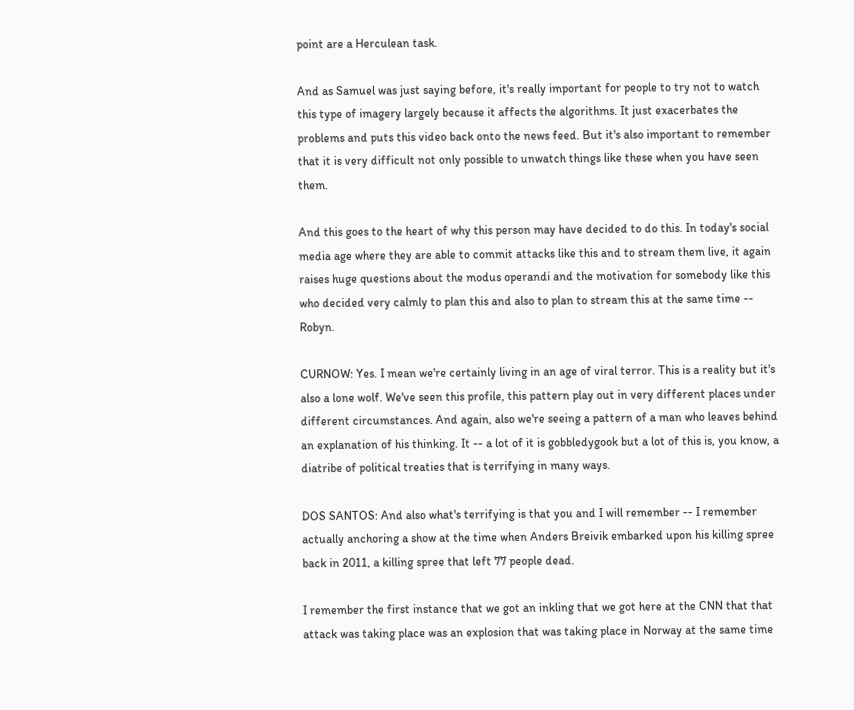point are a Herculean task.

And as Samuel was just saying before, it's really important for people to try not to watch this type of imagery largely because it affects the algorithms. It just exacerbates the problems and puts this video back onto the news feed. But it's also important to remember that it is very difficult not only possible to unwatch things like these when you have seen them.

And this goes to the heart of why this person may have decided to do this. In today's social media age where they are able to commit attacks like this and to stream them live, it again raises huge questions about the modus operandi and the motivation for somebody like this who decided very calmly to plan this and also to plan to stream this at the same time -- Robyn.

CURNOW: Yes. I mean we're certainly living in an age of viral terror. This is a reality but it's also a lone wolf. We've seen this profile, this pattern play out in very different places under different circumstances. And again, also we're seeing a pattern of a man who leaves behind an explanation of his thinking. It -- a lot of it is gobbledygook but a lot of this is, you know, a diatribe of political treaties that is terrifying in many ways.

DOS SANTOS: And also what's terrifying is that you and I will remember -- I remember actually anchoring a show at the time when Anders Breivik embarked upon his killing spree back in 2011, a killing spree that left 77 people dead.

I remember the first instance that we got an inkling that we got here at the CNN that that attack was taking place was an explosion that was taking place in Norway at the same time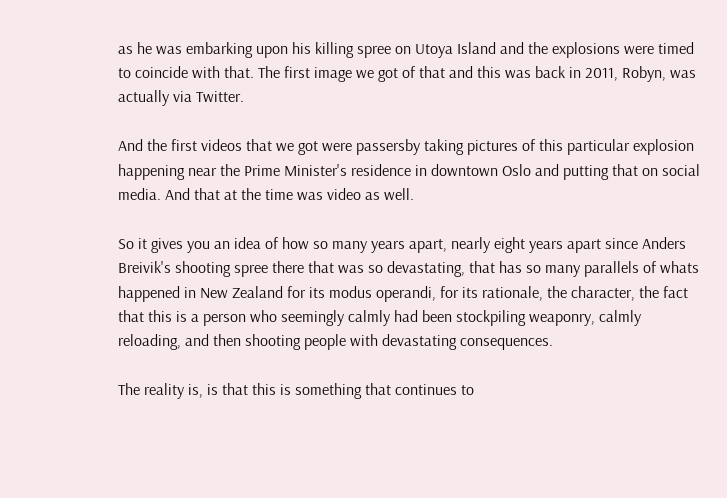as he was embarking upon his killing spree on Utoya Island and the explosions were timed to coincide with that. The first image we got of that and this was back in 2011, Robyn, was actually via Twitter.

And the first videos that we got were passersby taking pictures of this particular explosion happening near the Prime Minister's residence in downtown Oslo and putting that on social media. And that at the time was video as well.

So it gives you an idea of how so many years apart, nearly eight years apart since Anders Breivik's shooting spree there that was so devastating, that has so many parallels of whats happened in New Zealand for its modus operandi, for its rationale, the character, the fact that this is a person who seemingly calmly had been stockpiling weaponry, calmly reloading, and then shooting people with devastating consequences.

The reality is, is that this is something that continues to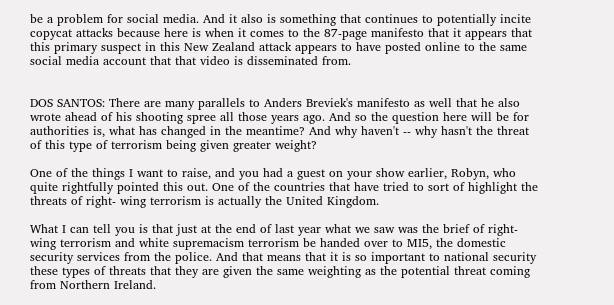be a problem for social media. And it also is something that continues to potentially incite copycat attacks because here is when it comes to the 87-page manifesto that it appears that this primary suspect in this New Zealand attack appears to have posted online to the same social media account that that video is disseminated from.


DOS SANTOS: There are many parallels to Anders Breviek's manifesto as well that he also wrote ahead of his shooting spree all those years ago. And so the question here will be for authorities is, what has changed in the meantime? And why haven't -- why hasn't the threat of this type of terrorism being given greater weight?

One of the things I want to raise, and you had a guest on your show earlier, Robyn, who quite rightfully pointed this out. One of the countries that have tried to sort of highlight the threats of right- wing terrorism is actually the United Kingdom.

What I can tell you is that just at the end of last year what we saw was the brief of right-wing terrorism and white supremacism terrorism be handed over to MI5, the domestic security services from the police. And that means that it is so important to national security these types of threats that they are given the same weighting as the potential threat coming from Northern Ireland.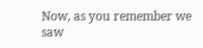Now, as you remember we saw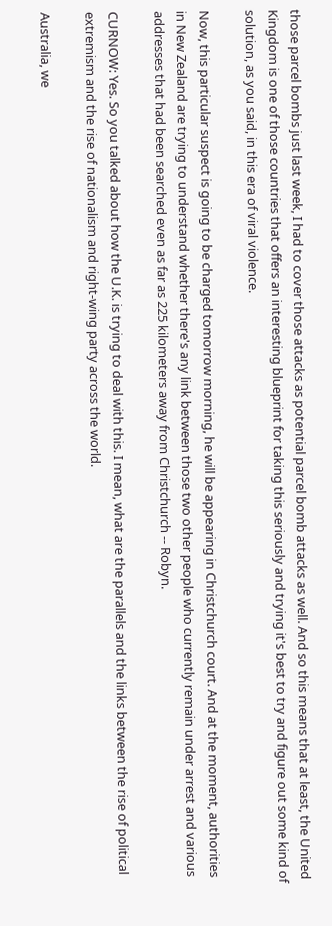those parcel bombs just last week, I had to cover those attacks as potential parcel bomb attacks as well. And so this means that at least, the United Kingdom is one of those countries that offers an interesting blueprint for taking this seriously and trying it's best to try and figure out some kind of solution, as you said, in this era of viral violence.

Now, this particular suspect is going to be charged tomorrow morning, he will be appearing in Christchurch court. And at the moment, authorities in New Zealand are trying to understand whether there's any link between those two other people who currently remain under arrest and various addresses that had been searched even as far as 225 kilometers away from Christchurch -- Robyn.

CURNOW: Yes. So you talked about how the U.K. is trying to deal with this. I mean, what are the parallels and the links between the rise of political extremism and the rise of nationalism and right-wing party across the world.

Australia, we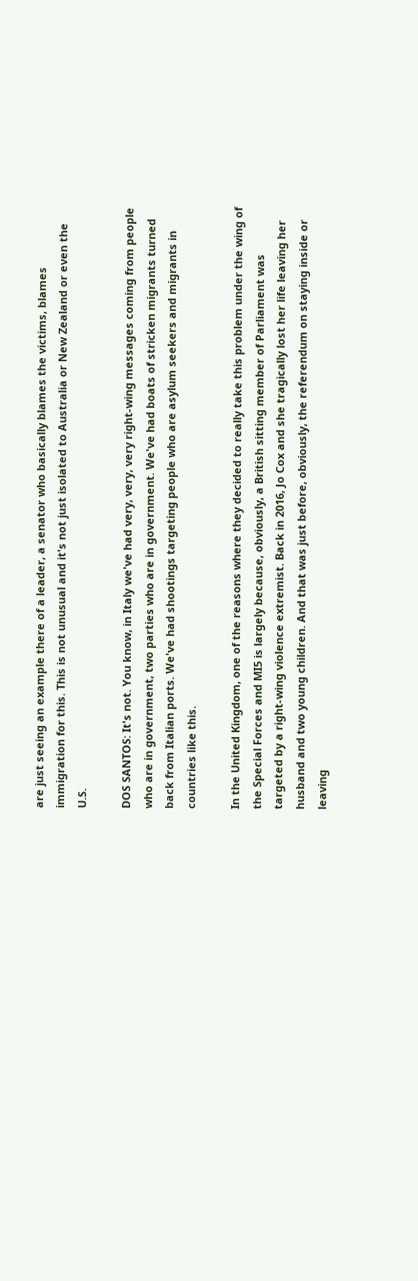are just seeing an example there of a leader, a senator who basically blames the victims, blames immigration for this. This is not unusual and it's not just isolated to Australia or New Zealand or even the U.S.

DOS SANTOS: It's not. You know, in Italy we've had very, very, very right-wing messages coming from people who are in government, two parties who are in government. We've had boats of stricken migrants turned back from Italian ports. We've had shootings targeting people who are asylum seekers and migrants in countries like this.

In the United Kingdom, one of the reasons where they decided to really take this problem under the wing of the Special Forces and MI5 is largely because, obviously, a British sitting member of Parliament was targeted by a right-wing violence extremist. Back in 2016, Jo Cox and she tragically lost her life leaving her husband and two young children. And that was just before, obviously, the referendum on staying inside or leaving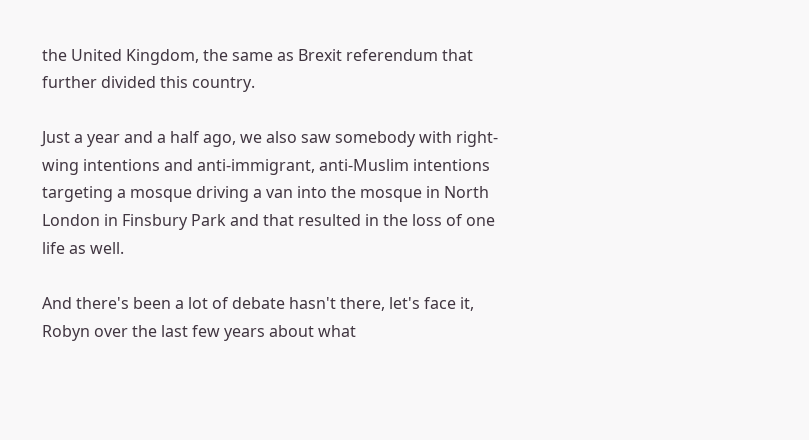the United Kingdom, the same as Brexit referendum that further divided this country.

Just a year and a half ago, we also saw somebody with right-wing intentions and anti-immigrant, anti-Muslim intentions targeting a mosque driving a van into the mosque in North London in Finsbury Park and that resulted in the loss of one life as well.

And there's been a lot of debate hasn't there, let's face it, Robyn over the last few years about what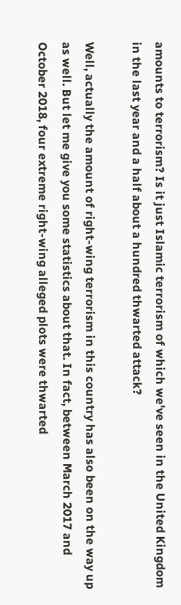amounts to terrorism? Is it just Islamic terrorism of which we've seen in the United Kingdom in the last year and a half about a hundred thwarted attack?

Well, actually the amount of right-wing terrorism in this country has also been on the way up as well. But let me give you some statistics about that. In fact, between March 2017 and October 2018, four extreme right-wing alleged plots were thwarted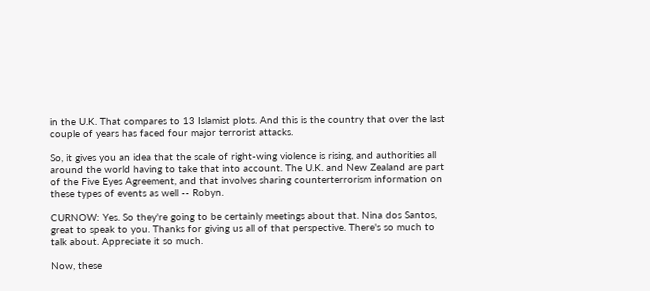in the U.K. That compares to 13 Islamist plots. And this is the country that over the last couple of years has faced four major terrorist attacks.

So, it gives you an idea that the scale of right-wing violence is rising, and authorities all around the world having to take that into account. The U.K. and New Zealand are part of the Five Eyes Agreement, and that involves sharing counterterrorism information on these types of events as well -- Robyn.

CURNOW: Yes. So they're going to be certainly meetings about that. Nina dos Santos, great to speak to you. Thanks for giving us all of that perspective. There's so much to talk about. Appreciate it so much.

Now, these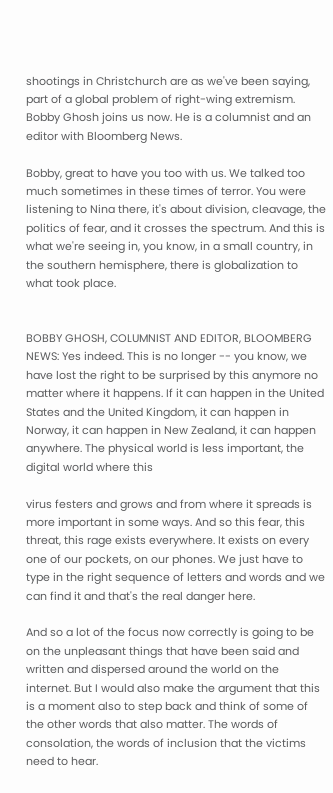shootings in Christchurch are as we've been saying, part of a global problem of right-wing extremism. Bobby Ghosh joins us now. He is a columnist and an editor with Bloomberg News.

Bobby, great to have you too with us. We talked too much sometimes in these times of terror. You were listening to Nina there, it's about division, cleavage, the politics of fear, and it crosses the spectrum. And this is what we're seeing in, you know, in a small country, in the southern hemisphere, there is globalization to what took place.


BOBBY GHOSH, COLUMNIST AND EDITOR, BLOOMBERG NEWS: Yes indeed. This is no longer -- you know, we have lost the right to be surprised by this anymore no matter where it happens. If it can happen in the United States and the United Kingdom, it can happen in Norway, it can happen in New Zealand, it can happen anywhere. The physical world is less important, the digital world where this

virus festers and grows and from where it spreads is more important in some ways. And so this fear, this threat, this rage exists everywhere. It exists on every one of our pockets, on our phones. We just have to type in the right sequence of letters and words and we can find it and that's the real danger here.

And so a lot of the focus now correctly is going to be on the unpleasant things that have been said and written and dispersed around the world on the internet. But I would also make the argument that this is a moment also to step back and think of some of the other words that also matter. The words of consolation, the words of inclusion that the victims need to hear.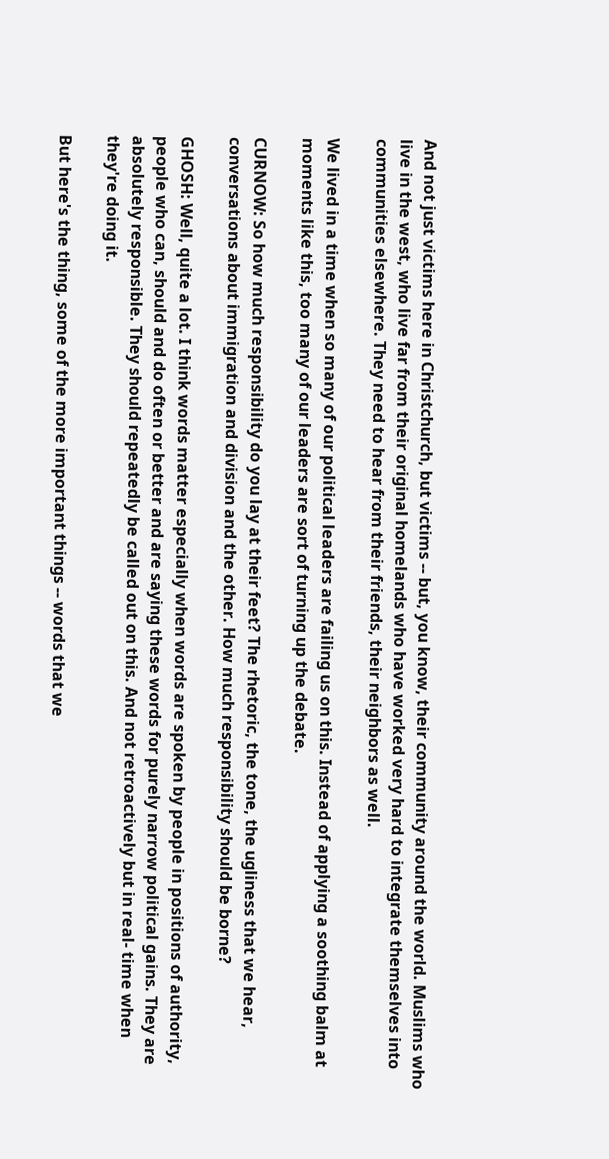And not just victims here in Christchurch, but victims -- but, you know, their community around the world. Muslims who live in the west, who live far from their original homelands who have worked very hard to integrate themselves into communities elsewhere. They need to hear from their friends, their neighbors as well.

We lived in a time when so many of our political leaders are failing us on this. Instead of applying a soothing balm at moments like this, too many of our leaders are sort of turning up the debate.

CURNOW: So how much responsibility do you lay at their feet? The rhetoric, the tone, the ugliness that we hear, conversations about immigration and division and the other. How much responsibility should be borne?

GHOSH: Well, quite a lot. I think words matter especially when words are spoken by people in positions of authority, people who can, should and do often or better and are saying these words for purely narrow political gains. They are absolutely responsible. They should repeatedly be called out on this. And not retroactively but in real- time when they're doing it.

But here's the thing, some of the more important things -- words that we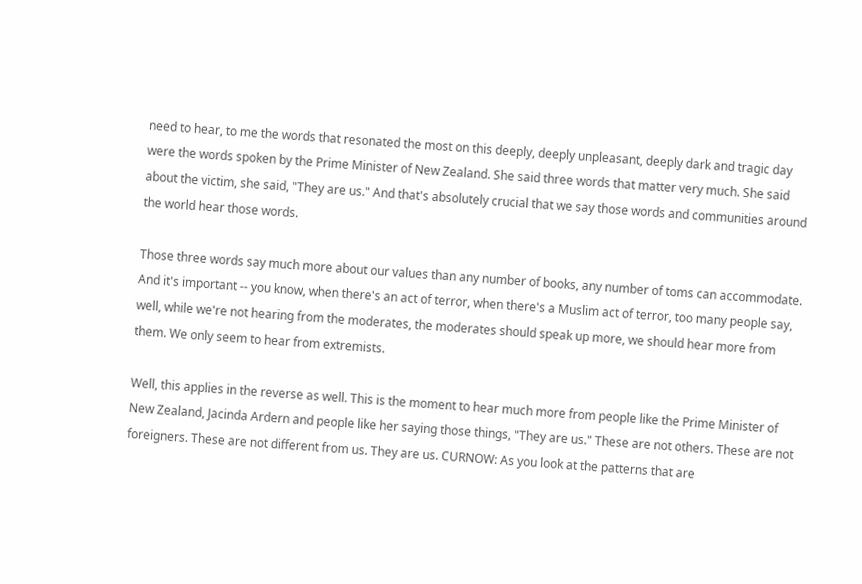need to hear, to me the words that resonated the most on this deeply, deeply unpleasant, deeply dark and tragic day were the words spoken by the Prime Minister of New Zealand. She said three words that matter very much. She said about the victim, she said, "They are us." And that's absolutely crucial that we say those words and communities around the world hear those words.

Those three words say much more about our values than any number of books, any number of toms can accommodate. And it's important -- you know, when there's an act of terror, when there's a Muslim act of terror, too many people say, well, while we're not hearing from the moderates, the moderates should speak up more, we should hear more from them. We only seem to hear from extremists.

Well, this applies in the reverse as well. This is the moment to hear much more from people like the Prime Minister of New Zealand, Jacinda Ardern and people like her saying those things, "They are us." These are not others. These are not foreigners. These are not different from us. They are us. CURNOW: As you look at the patterns that are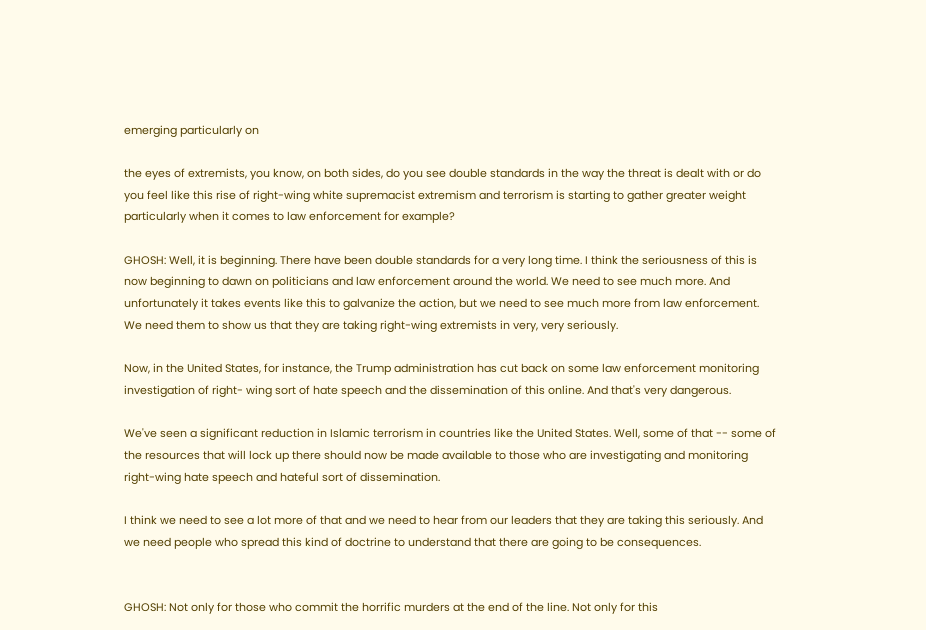emerging particularly on

the eyes of extremists, you know, on both sides, do you see double standards in the way the threat is dealt with or do you feel like this rise of right-wing white supremacist extremism and terrorism is starting to gather greater weight particularly when it comes to law enforcement for example?

GHOSH: Well, it is beginning. There have been double standards for a very long time. I think the seriousness of this is now beginning to dawn on politicians and law enforcement around the world. We need to see much more. And unfortunately it takes events like this to galvanize the action, but we need to see much more from law enforcement. We need them to show us that they are taking right-wing extremists in very, very seriously.

Now, in the United States, for instance, the Trump administration has cut back on some law enforcement monitoring investigation of right- wing sort of hate speech and the dissemination of this online. And that's very dangerous.

We've seen a significant reduction in Islamic terrorism in countries like the United States. Well, some of that -- some of the resources that will lock up there should now be made available to those who are investigating and monitoring right-wing hate speech and hateful sort of dissemination.

I think we need to see a lot more of that and we need to hear from our leaders that they are taking this seriously. And we need people who spread this kind of doctrine to understand that there are going to be consequences.


GHOSH: Not only for those who commit the horrific murders at the end of the line. Not only for this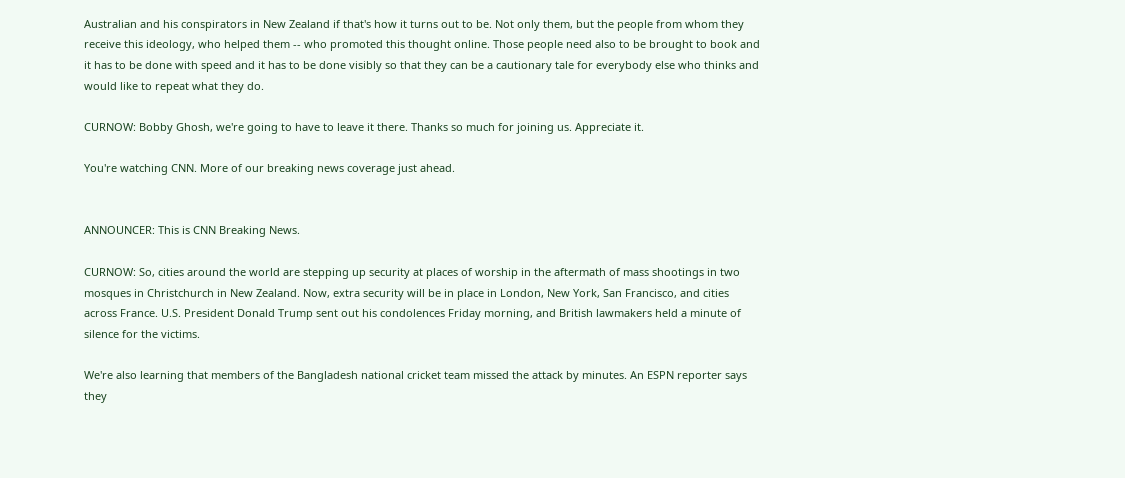Australian and his conspirators in New Zealand if that's how it turns out to be. Not only them, but the people from whom they receive this ideology, who helped them -- who promoted this thought online. Those people need also to be brought to book and it has to be done with speed and it has to be done visibly so that they can be a cautionary tale for everybody else who thinks and would like to repeat what they do.

CURNOW: Bobby Ghosh, we're going to have to leave it there. Thanks so much for joining us. Appreciate it.

You're watching CNN. More of our breaking news coverage just ahead.


ANNOUNCER: This is CNN Breaking News.

CURNOW: So, cities around the world are stepping up security at places of worship in the aftermath of mass shootings in two mosques in Christchurch in New Zealand. Now, extra security will be in place in London, New York, San Francisco, and cities across France. U.S. President Donald Trump sent out his condolences Friday morning, and British lawmakers held a minute of silence for the victims.

We're also learning that members of the Bangladesh national cricket team missed the attack by minutes. An ESPN reporter says they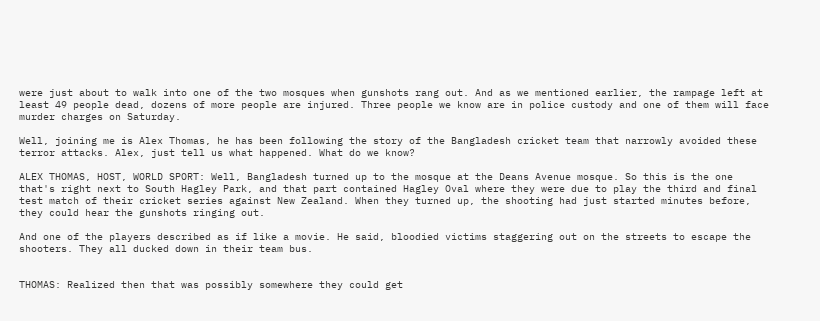were just about to walk into one of the two mosques when gunshots rang out. And as we mentioned earlier, the rampage left at least 49 people dead, dozens of more people are injured. Three people we know are in police custody and one of them will face murder charges on Saturday.

Well, joining me is Alex Thomas, he has been following the story of the Bangladesh cricket team that narrowly avoided these terror attacks. Alex, just tell us what happened. What do we know?

ALEX THOMAS, HOST, WORLD SPORT: Well, Bangladesh turned up to the mosque at the Deans Avenue mosque. So this is the one that's right next to South Hagley Park, and that part contained Hagley Oval where they were due to play the third and final test match of their cricket series against New Zealand. When they turned up, the shooting had just started minutes before, they could hear the gunshots ringing out.

And one of the players described as if like a movie. He said, bloodied victims staggering out on the streets to escape the shooters. They all ducked down in their team bus.


THOMAS: Realized then that was possibly somewhere they could get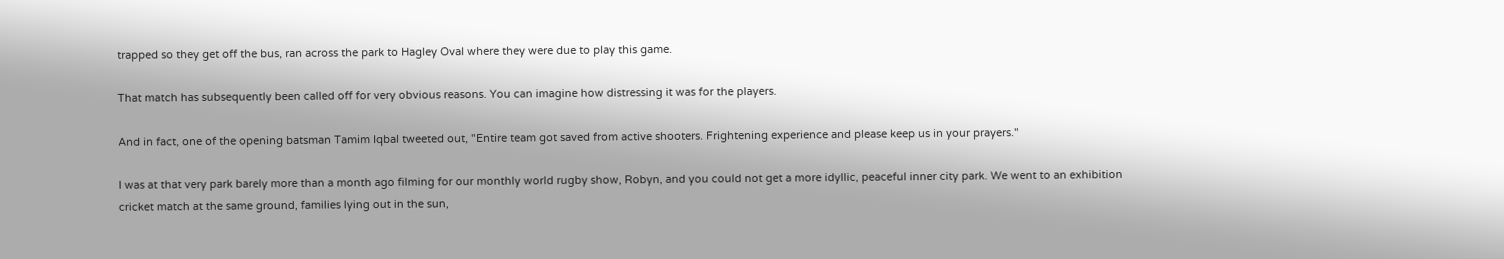trapped so they get off the bus, ran across the park to Hagley Oval where they were due to play this game.

That match has subsequently been called off for very obvious reasons. You can imagine how distressing it was for the players.

And in fact, one of the opening batsman Tamim Iqbal tweeted out, "Entire team got saved from active shooters. Frightening experience and please keep us in your prayers."

I was at that very park barely more than a month ago filming for our monthly world rugby show, Robyn, and you could not get a more idyllic, peaceful inner city park. We went to an exhibition cricket match at the same ground, families lying out in the sun,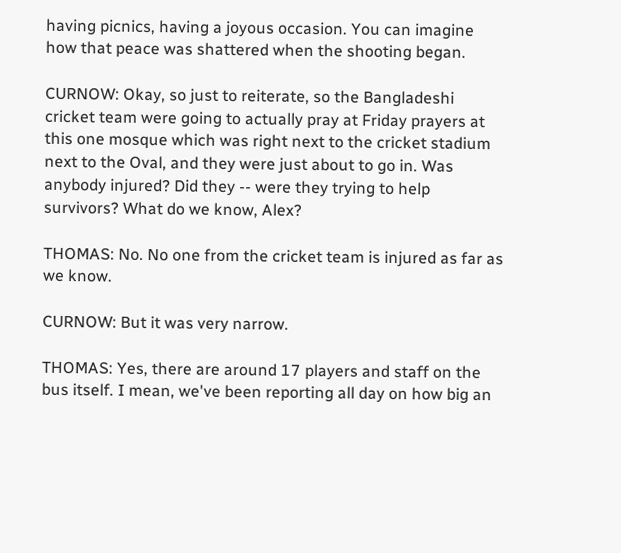having picnics, having a joyous occasion. You can imagine how that peace was shattered when the shooting began.

CURNOW: Okay, so just to reiterate, so the Bangladeshi cricket team were going to actually pray at Friday prayers at this one mosque which was right next to the cricket stadium next to the Oval, and they were just about to go in. Was anybody injured? Did they -- were they trying to help survivors? What do we know, Alex?

THOMAS: No. No one from the cricket team is injured as far as we know.

CURNOW: But it was very narrow.

THOMAS: Yes, there are around 17 players and staff on the bus itself. I mean, we've been reporting all day on how big an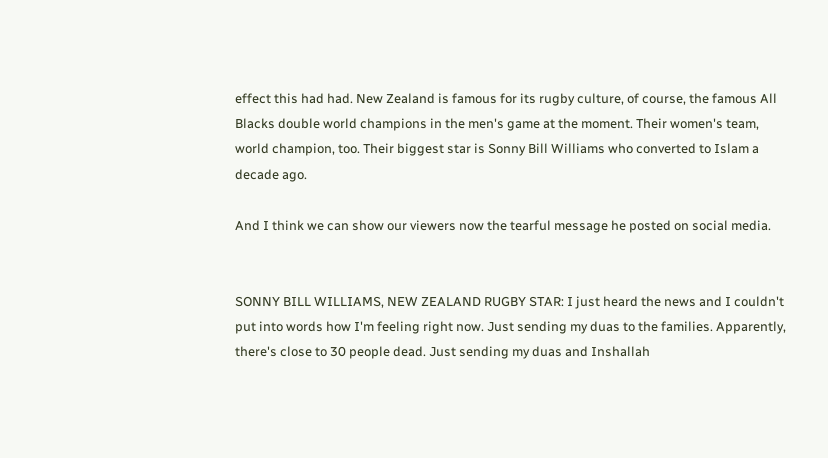effect this had had. New Zealand is famous for its rugby culture, of course, the famous All Blacks double world champions in the men's game at the moment. Their women's team, world champion, too. Their biggest star is Sonny Bill Williams who converted to Islam a decade ago.

And I think we can show our viewers now the tearful message he posted on social media.


SONNY BILL WILLIAMS, NEW ZEALAND RUGBY STAR: I just heard the news and I couldn't put into words how I'm feeling right now. Just sending my duas to the families. Apparently, there's close to 30 people dead. Just sending my duas and Inshallah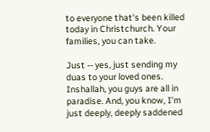to everyone that's been killed today in Christchurch. Your families, you can take.

Just -- yes, just sending my duas to your loved ones. Inshallah, you guys are all in paradise. And, you know, I'm just deeply, deeply saddened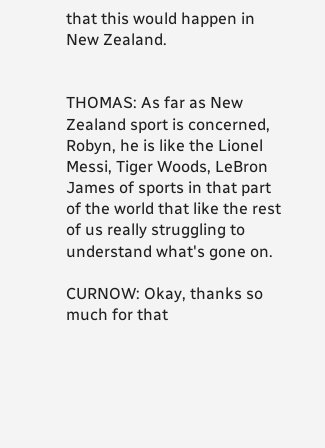that this would happen in New Zealand.


THOMAS: As far as New Zealand sport is concerned, Robyn, he is like the Lionel Messi, Tiger Woods, LeBron James of sports in that part of the world that like the rest of us really struggling to understand what's gone on.

CURNOW: Okay, thanks so much for that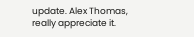update. Alex Thomas, really appreciate it.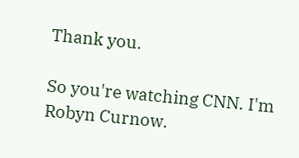Thank you.

So you're watching CNN. I'm Robyn Curnow.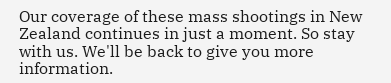Our coverage of these mass shootings in New Zealand continues in just a moment. So stay with us. We'll be back to give you more information.